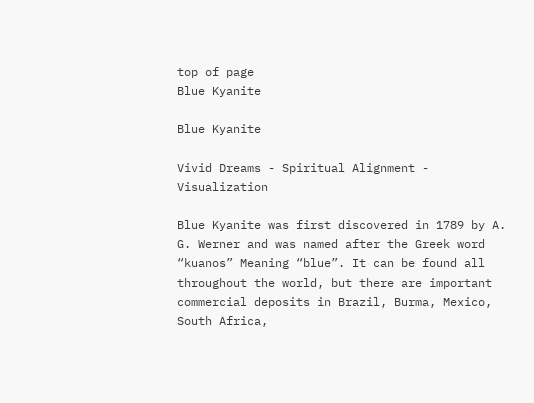top of page
Blue Kyanite

Blue Kyanite

Vivid Dreams - Spiritual Alignment - Visualization

Blue Kyanite was first discovered in 1789 by A. G. Werner and was named after the Greek word “kuanos” Meaning “blue”. It can be found all throughout the world, but there are important commercial deposits in Brazil, Burma, Mexico, South Africa,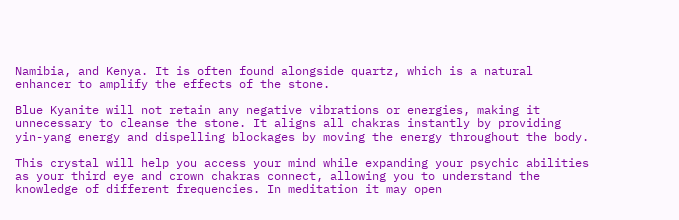Namibia, and Kenya. It is often found alongside quartz, which is a natural enhancer to amplify the effects of the stone.

Blue Kyanite will not retain any negative vibrations or energies, making it unnecessary to cleanse the stone. It aligns all chakras instantly by providing yin-yang energy and dispelling blockages by moving the energy throughout the body.

This crystal will help you access your mind while expanding your psychic abilities as your third eye and crown chakras connect, allowing you to understand the knowledge of different frequencies. In meditation it may open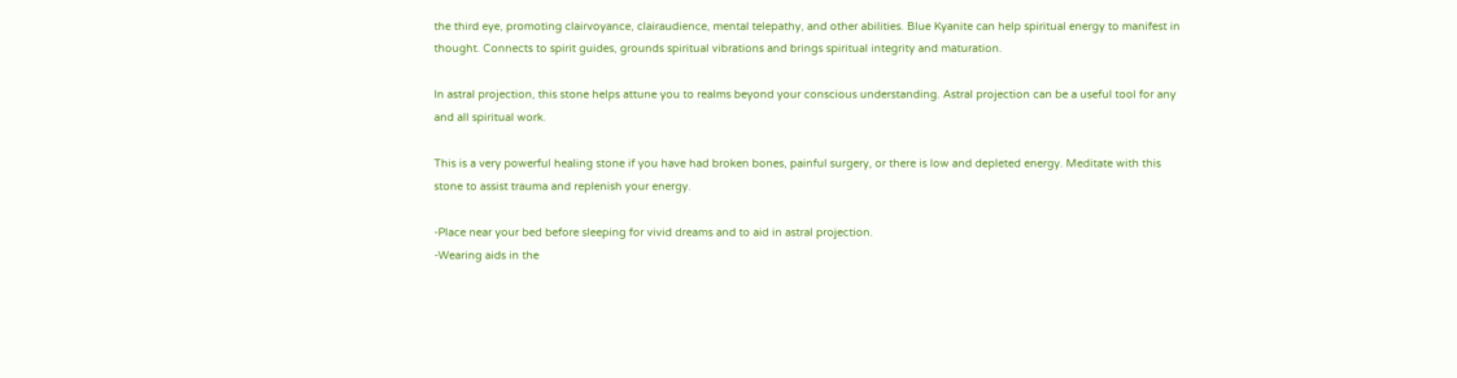the third eye, promoting clairvoyance, clairaudience, mental telepathy, and other abilities. Blue Kyanite can help spiritual energy to manifest in thought. Connects to spirit guides, grounds spiritual vibrations and brings spiritual integrity and maturation.

In astral projection, this stone helps attune you to realms beyond your conscious understanding. Astral projection can be a useful tool for any and all spiritual work.

This is a very powerful healing stone if you have had broken bones, painful surgery, or there is low and depleted energy. Meditate with this stone to assist trauma and replenish your energy.

-Place near your bed before sleeping for vivid dreams and to aid in astral projection.
-Wearing aids in the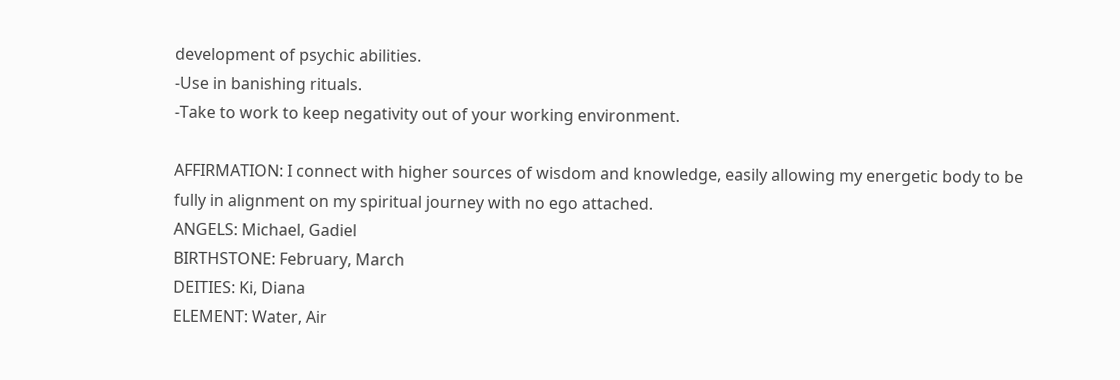development of psychic abilities.
-Use in banishing rituals.
-Take to work to keep negativity out of your working environment.

AFFIRMATION: I connect with higher sources of wisdom and knowledge, easily allowing my energetic body to be fully in alignment on my spiritual journey with no ego attached.
ANGELS: Michael, Gadiel
BIRTHSTONE: February, March
DEITIES: Ki, Diana
ELEMENT: Water, Air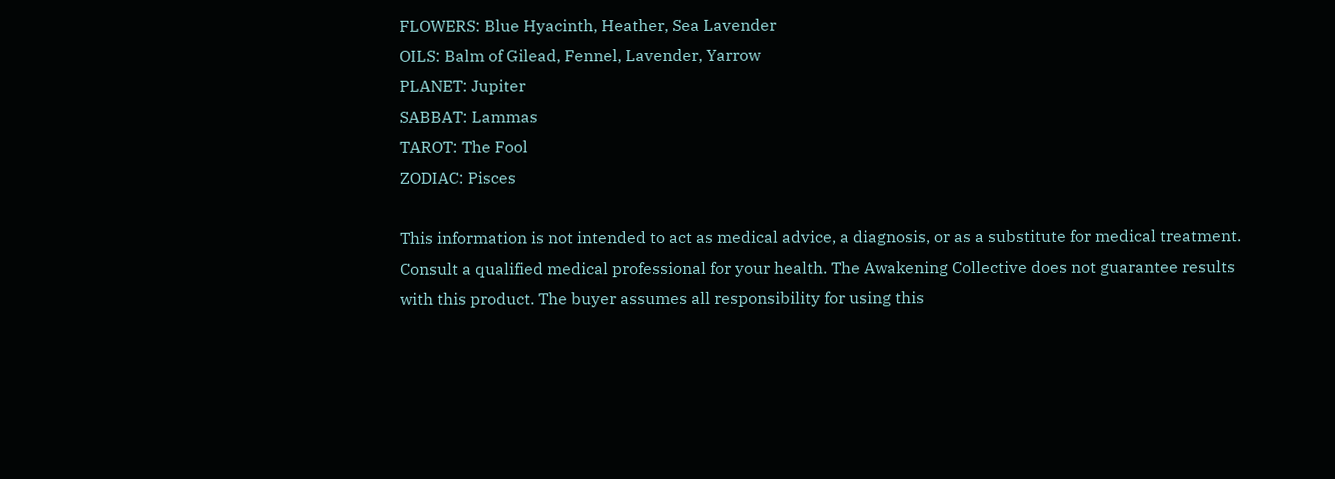FLOWERS: Blue Hyacinth, Heather, Sea Lavender
OILS: Balm of Gilead, Fennel, Lavender, Yarrow
PLANET: Jupiter
SABBAT: Lammas
TAROT: The Fool
ZODIAC: Pisces

This information is not intended to act as medical advice, a diagnosis, or as a substitute for medical treatment. Consult a qualified medical professional for your health. The Awakening Collective does not guarantee results with this product. The buyer assumes all responsibility for using this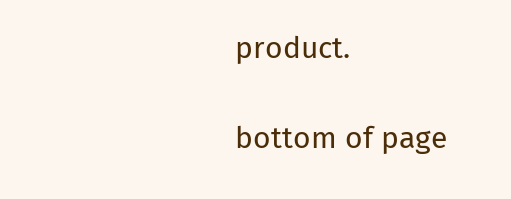product.

bottom of page